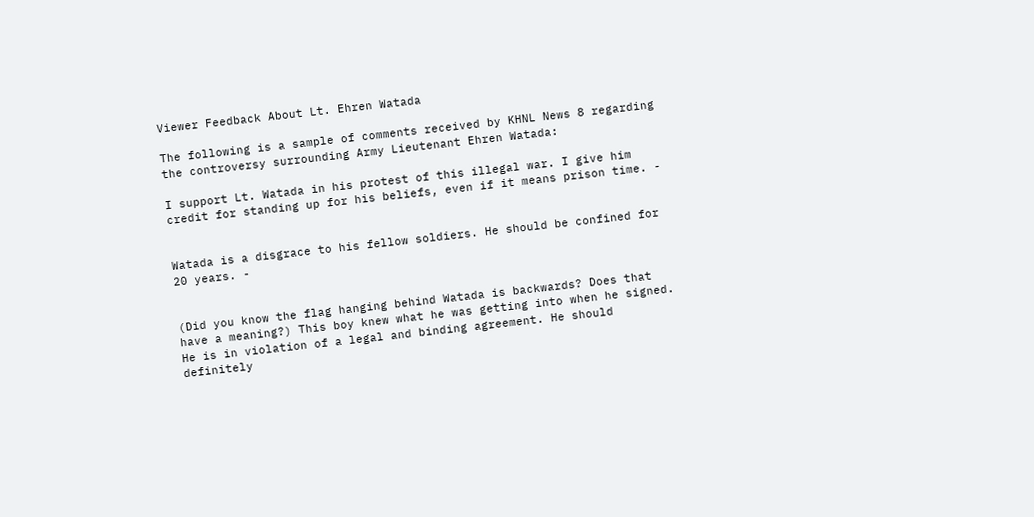Viewer Feedback About Lt. Ehren Watada

The following is a sample of comments received by KHNL News 8 regarding the controversy surrounding Army Lieutenant Ehren Watada:

I support Lt. Watada in his protest of this illegal war. I give him credit for standing up for his beliefs, even if it means prison time. -


Watada is a disgrace to his fellow soldiers. He should be confined for 20 years. -


(Did you know the flag hanging behind Watada is backwards? Does that have a meaning?) This boy knew what he was getting into when he signed. He is in violation of a legal and binding agreement. He should definitely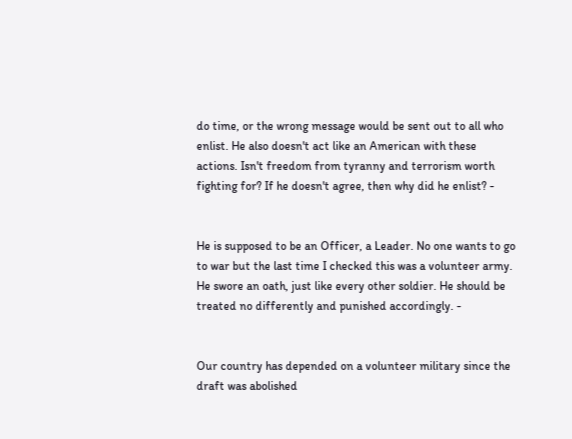do time, or the wrong message would be sent out to all who enlist. He also doesn't act like an American with these actions. Isn't freedom from tyranny and terrorism worth fighting for? If he doesn't agree, then why did he enlist? -


He is supposed to be an Officer, a Leader. No one wants to go to war but the last time I checked this was a volunteer army. He swore an oath, just like every other soldier. He should be treated no differently and punished accordingly. -


Our country has depended on a volunteer military since the draft was abolished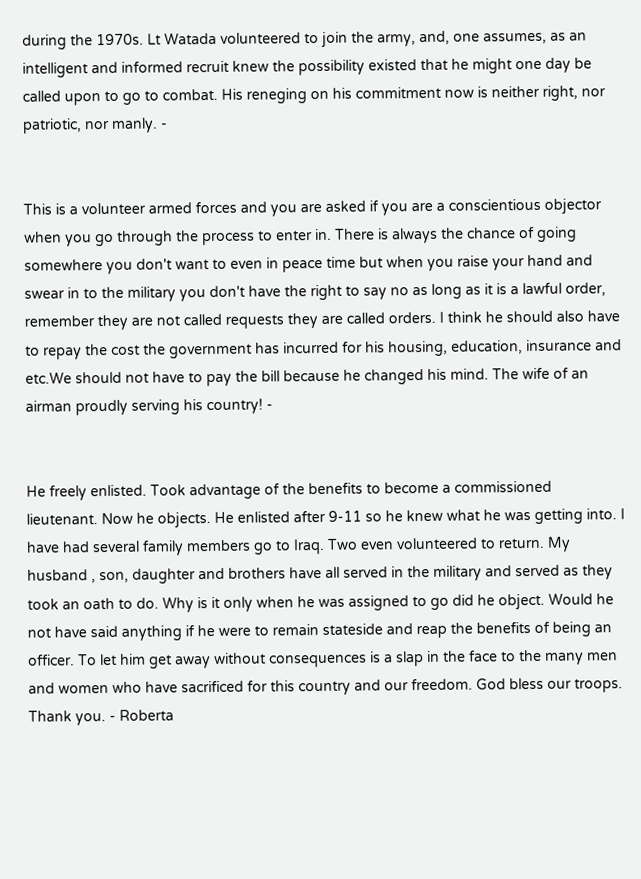during the 1970s. Lt Watada volunteered to join the army, and, one assumes, as an intelligent and informed recruit knew the possibility existed that he might one day be called upon to go to combat. His reneging on his commitment now is neither right, nor patriotic, nor manly. -


This is a volunteer armed forces and you are asked if you are a conscientious objector when you go through the process to enter in. There is always the chance of going somewhere you don't want to even in peace time but when you raise your hand and swear in to the military you don't have the right to say no as long as it is a lawful order, remember they are not called requests they are called orders. I think he should also have to repay the cost the government has incurred for his housing, education, insurance and etc.We should not have to pay the bill because he changed his mind. The wife of an airman proudly serving his country! -


He freely enlisted. Took advantage of the benefits to become a commissioned lieutenant. Now he objects. He enlisted after 9-11 so he knew what he was getting into. I have had several family members go to Iraq. Two even volunteered to return. My husband , son, daughter and brothers have all served in the military and served as they took an oath to do. Why is it only when he was assigned to go did he object. Would he not have said anything if he were to remain stateside and reap the benefits of being an officer. To let him get away without consequences is a slap in the face to the many men and women who have sacrificed for this country and our freedom. God bless our troops. Thank you. - Roberta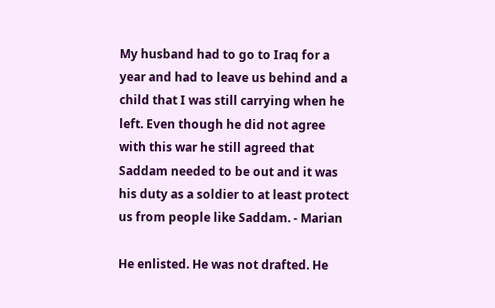My husband had to go to Iraq for a year and had to leave us behind and a child that I was still carrying when he left. Even though he did not agree with this war he still agreed that Saddam needed to be out and it was his duty as a soldier to at least protect us from people like Saddam. - Marian

He enlisted. He was not drafted. He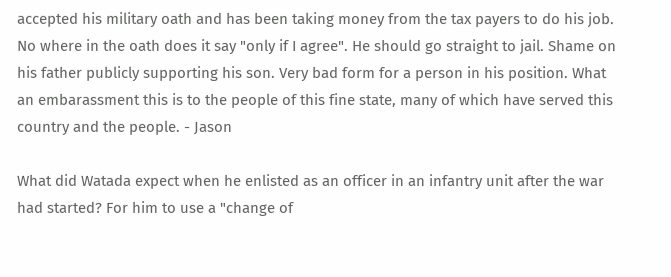accepted his military oath and has been taking money from the tax payers to do his job. No where in the oath does it say "only if I agree". He should go straight to jail. Shame on his father publicly supporting his son. Very bad form for a person in his position. What an embarassment this is to the people of this fine state, many of which have served this country and the people. - Jason

What did Watada expect when he enlisted as an officer in an infantry unit after the war had started? For him to use a "change of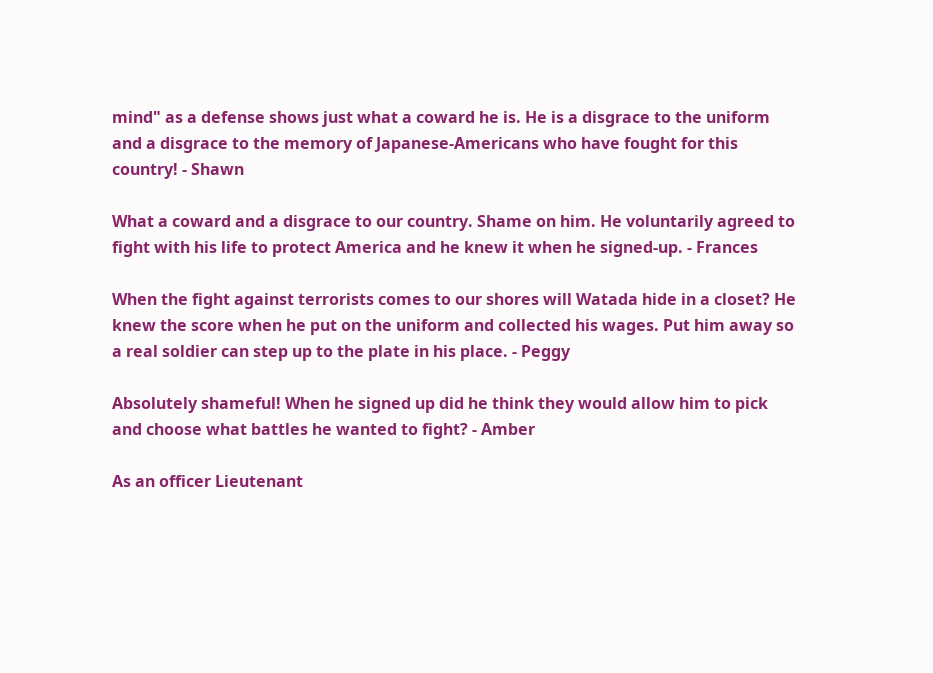mind" as a defense shows just what a coward he is. He is a disgrace to the uniform and a disgrace to the memory of Japanese-Americans who have fought for this country! - Shawn

What a coward and a disgrace to our country. Shame on him. He voluntarily agreed to fight with his life to protect America and he knew it when he signed-up. - Frances

When the fight against terrorists comes to our shores will Watada hide in a closet? He knew the score when he put on the uniform and collected his wages. Put him away so a real soldier can step up to the plate in his place. - Peggy

Absolutely shameful! When he signed up did he think they would allow him to pick and choose what battles he wanted to fight? - Amber

As an officer Lieutenant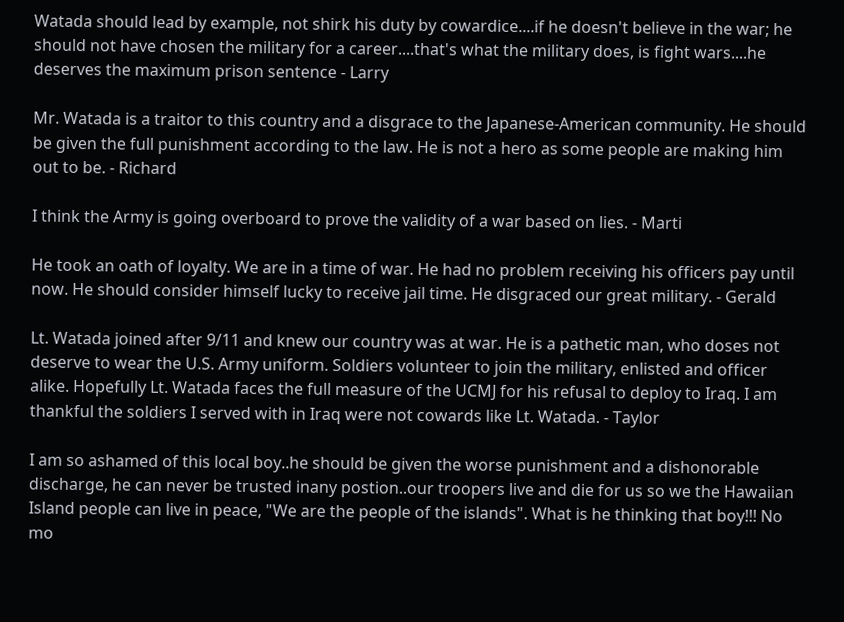Watada should lead by example, not shirk his duty by cowardice....if he doesn't believe in the war; he should not have chosen the military for a career....that's what the military does, is fight wars....he deserves the maximum prison sentence - Larry

Mr. Watada is a traitor to this country and a disgrace to the Japanese-American community. He should be given the full punishment according to the law. He is not a hero as some people are making him out to be. - Richard

I think the Army is going overboard to prove the validity of a war based on lies. - Marti

He took an oath of loyalty. We are in a time of war. He had no problem receiving his officers pay until now. He should consider himself lucky to receive jail time. He disgraced our great military. - Gerald

Lt. Watada joined after 9/11 and knew our country was at war. He is a pathetic man, who doses not deserve to wear the U.S. Army uniform. Soldiers volunteer to join the military, enlisted and officer alike. Hopefully Lt. Watada faces the full measure of the UCMJ for his refusal to deploy to Iraq. I am thankful the soldiers I served with in Iraq were not cowards like Lt. Watada. - Taylor

I am so ashamed of this local boy..he should be given the worse punishment and a dishonorable discharge, he can never be trusted inany postion..our troopers live and die for us so we the Hawaiian Island people can live in peace, "We are the people of the islands". What is he thinking that boy!!! No mo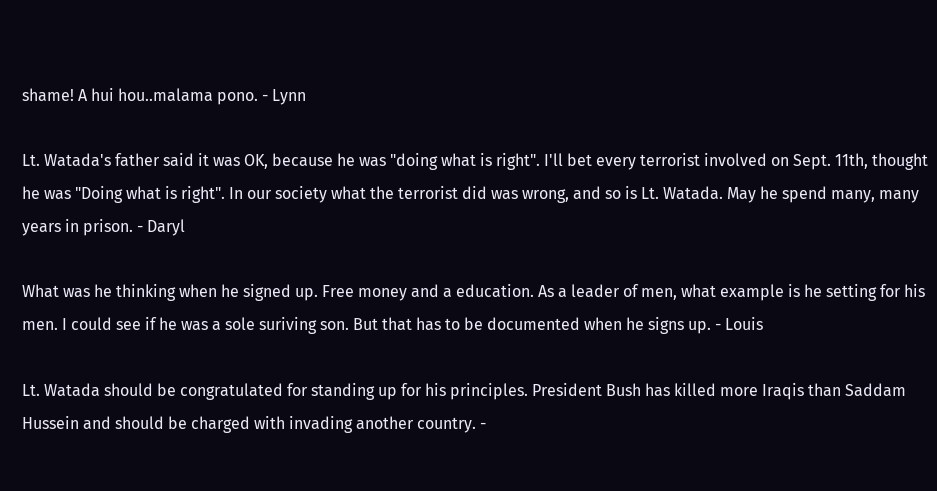shame! A hui hou..malama pono. - Lynn

Lt. Watada's father said it was OK, because he was "doing what is right". I'll bet every terrorist involved on Sept. 11th, thought he was "Doing what is right". In our society what the terrorist did was wrong, and so is Lt. Watada. May he spend many, many years in prison. - Daryl

What was he thinking when he signed up. Free money and a education. As a leader of men, what example is he setting for his men. I could see if he was a sole suriving son. But that has to be documented when he signs up. - Louis

Lt. Watada should be congratulated for standing up for his principles. President Bush has killed more Iraqis than Saddam Hussein and should be charged with invading another country. -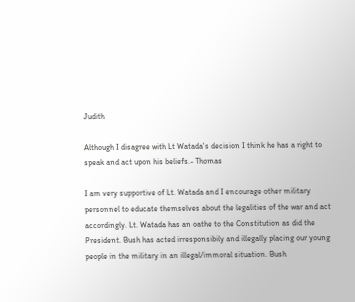Judith

Although I disagree with Lt Watada's decision I think he has a right to speak and act upon his beliefs.- Thomas

I am very supportive of Lt. Watada and I encourage other military personnel to educate themselves about the legalities of the war and act accordingly. Lt. Watada has an oathe to the Constitution as did the President. Bush has acted irresponsibily and illegally placing our young people in the military in an illegal/immoral situation. Bush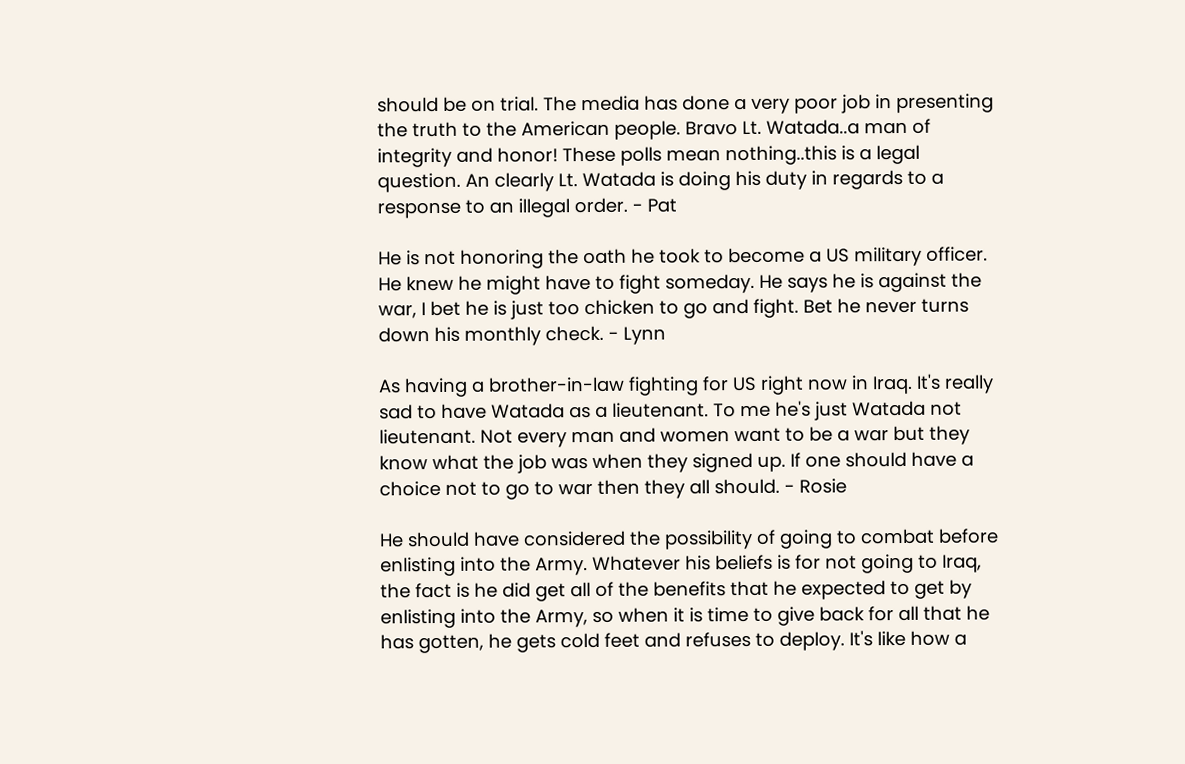should be on trial. The media has done a very poor job in presenting the truth to the American people. Bravo Lt. Watada..a man of integrity and honor! These polls mean nothing..this is a legal question. An clearly Lt. Watada is doing his duty in regards to a response to an illegal order. - Pat

He is not honoring the oath he took to become a US military officer. He knew he might have to fight someday. He says he is against the war, I bet he is just too chicken to go and fight. Bet he never turns down his monthly check. - Lynn

As having a brother-in-law fighting for US right now in Iraq. It's really sad to have Watada as a lieutenant. To me he's just Watada not lieutenant. Not every man and women want to be a war but they know what the job was when they signed up. If one should have a choice not to go to war then they all should. - Rosie

He should have considered the possibility of going to combat before enlisting into the Army. Whatever his beliefs is for not going to Iraq, the fact is he did get all of the benefits that he expected to get by enlisting into the Army, so when it is time to give back for all that he has gotten, he gets cold feet and refuses to deploy. It's like how a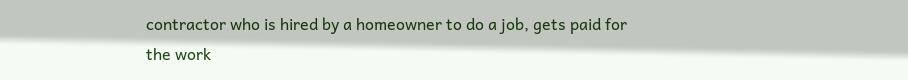contractor who is hired by a homeowner to do a job, gets paid for the work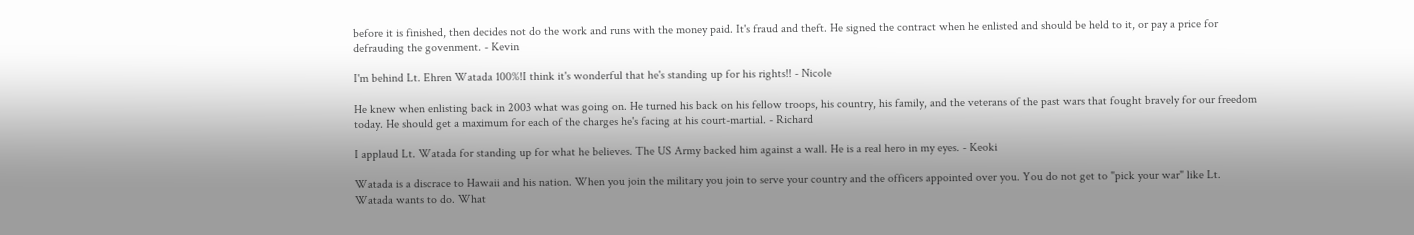before it is finished, then decides not do the work and runs with the money paid. It's fraud and theft. He signed the contract when he enlisted and should be held to it, or pay a price for defrauding the govenment. - Kevin

I'm behind Lt. Ehren Watada 100%!I think it's wonderful that he's standing up for his rights!! - Nicole

He knew when enlisting back in 2003 what was going on. He turned his back on his fellow troops, his country, his family, and the veterans of the past wars that fought bravely for our freedom today. He should get a maximum for each of the charges he's facing at his court-martial. - Richard

I applaud Lt. Watada for standing up for what he believes. The US Army backed him against a wall. He is a real hero in my eyes. - Keoki

Watada is a discrace to Hawaii and his nation. When you join the military you join to serve your country and the officers appointed over you. You do not get to "pick your war" like Lt. Watada wants to do. What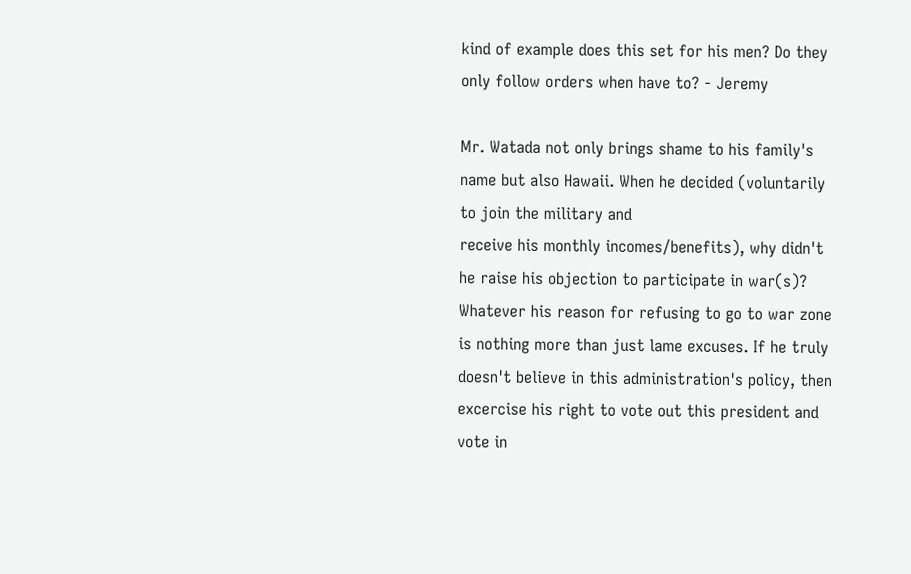kind of example does this set for his men? Do they only follow orders when have to? - Jeremy

Mr. Watada not only brings shame to his family's name but also Hawaii. When he decided (voluntarily to join the military and
receive his monthly incomes/benefits), why didn't he raise his objection to participate in war(s)? Whatever his reason for refusing to go to war zone is nothing more than just lame excuses. If he truly doesn't believe in this administration's policy, then excercise his right to vote out this president and vote in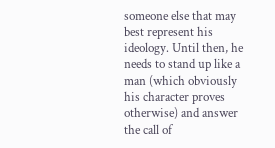someone else that may best represent his ideology. Until then, he needs to stand up like a man (which obviously his character proves otherwise) and answer the call of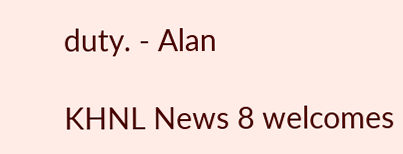duty. - Alan

KHNL News 8 welcomes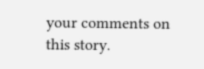your comments on this story.